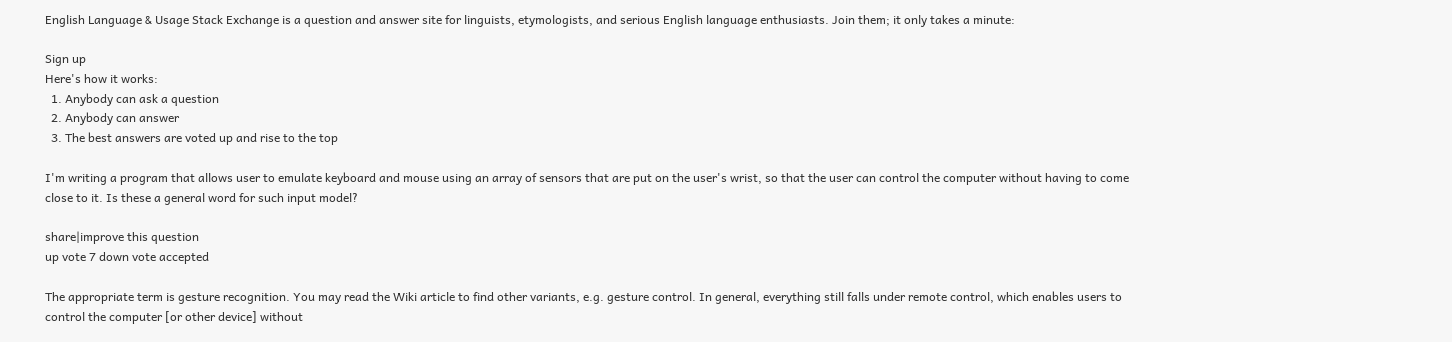English Language & Usage Stack Exchange is a question and answer site for linguists, etymologists, and serious English language enthusiasts. Join them; it only takes a minute:

Sign up
Here's how it works:
  1. Anybody can ask a question
  2. Anybody can answer
  3. The best answers are voted up and rise to the top

I'm writing a program that allows user to emulate keyboard and mouse using an array of sensors that are put on the user's wrist, so that the user can control the computer without having to come close to it. Is these a general word for such input model?

share|improve this question
up vote 7 down vote accepted

The appropriate term is gesture recognition. You may read the Wiki article to find other variants, e.g. gesture control. In general, everything still falls under remote control, which enables users to control the computer [or other device] without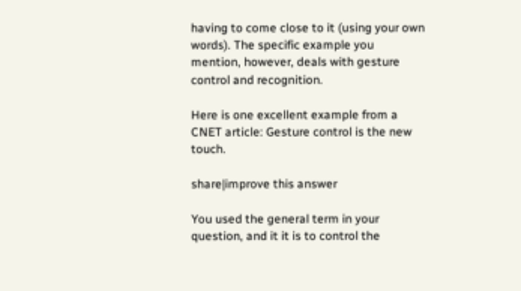having to come close to it (using your own words). The specific example you mention, however, deals with gesture control and recognition.

Here is one excellent example from a CNET article: Gesture control is the new touch.

share|improve this answer

You used the general term in your question, and it it is to control the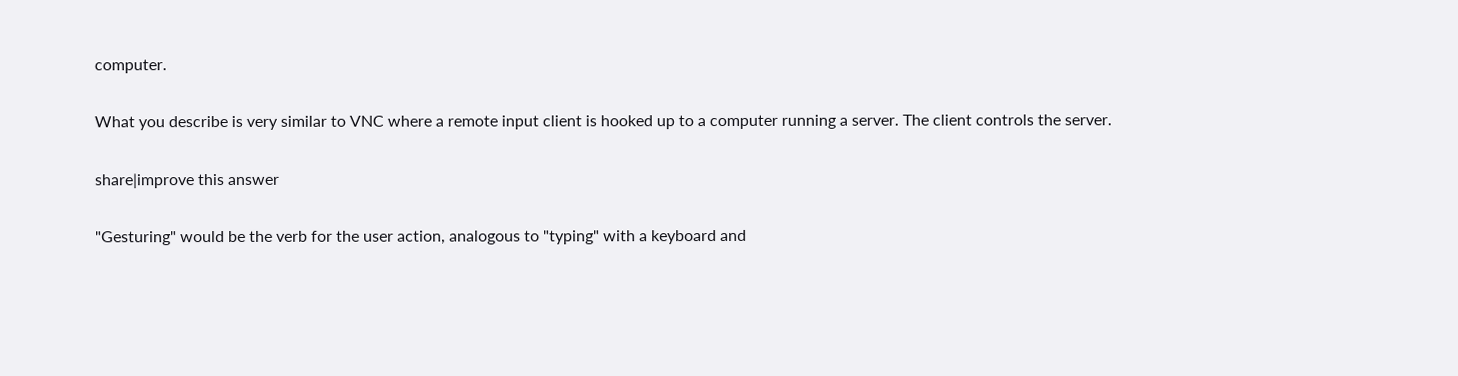computer.

What you describe is very similar to VNC where a remote input client is hooked up to a computer running a server. The client controls the server.

share|improve this answer

"Gesturing" would be the verb for the user action, analogous to "typing" with a keyboard and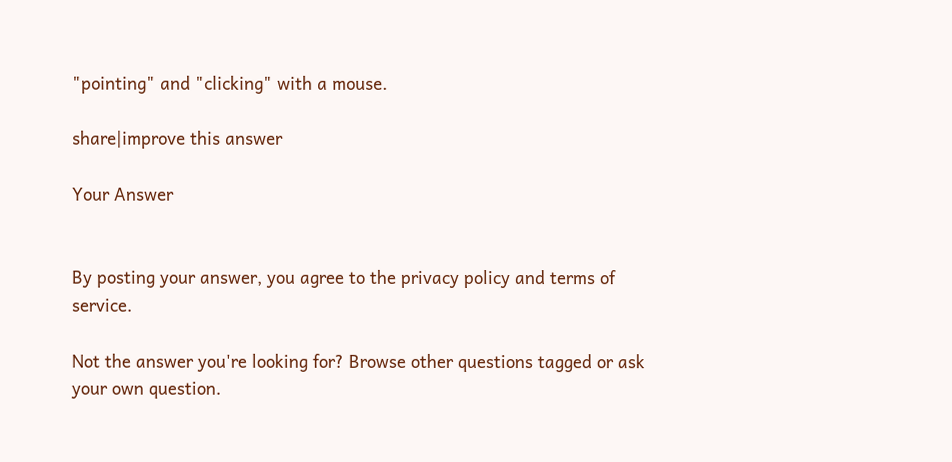"pointing" and "clicking" with a mouse.

share|improve this answer

Your Answer


By posting your answer, you agree to the privacy policy and terms of service.

Not the answer you're looking for? Browse other questions tagged or ask your own question.